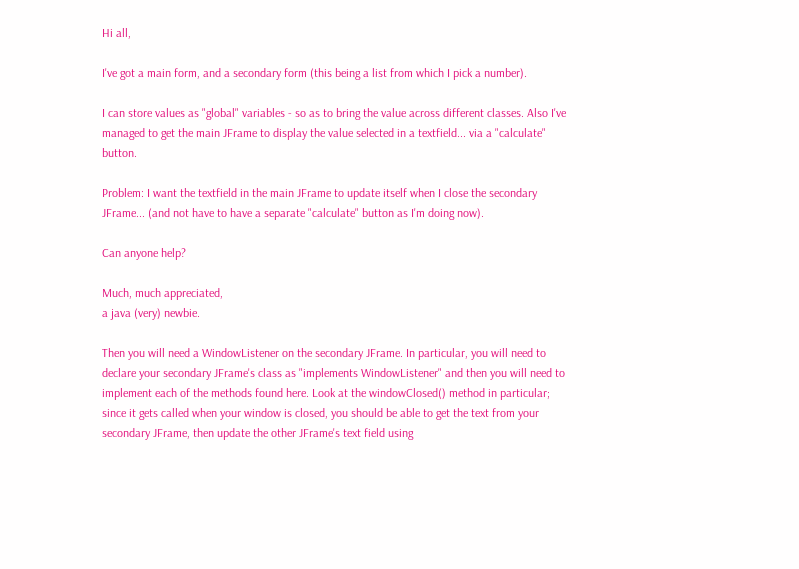Hi all,

I've got a main form, and a secondary form (this being a list from which I pick a number).

I can store values as "global" variables - so as to bring the value across different classes. Also I've managed to get the main JFrame to display the value selected in a textfield... via a "calculate" button.

Problem: I want the textfield in the main JFrame to update itself when I close the secondary JFrame... (and not have to have a separate "calculate" button as I'm doing now).

Can anyone help?

Much, much appreciated,
a java (very) newbie.

Then you will need a WindowListener on the secondary JFrame. In particular, you will need to declare your secondary JFrame's class as "implements WindowListener" and then you will need to implement each of the methods found here. Look at the windowClosed() method in particular; since it gets called when your window is closed, you should be able to get the text from your secondary JFrame, then update the other JFrame's text field using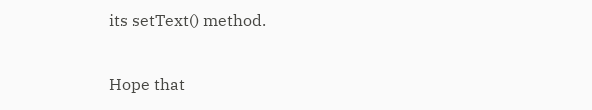its setText() method.

Hope that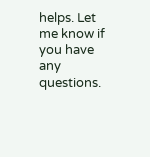helps. Let me know if you have any questions.